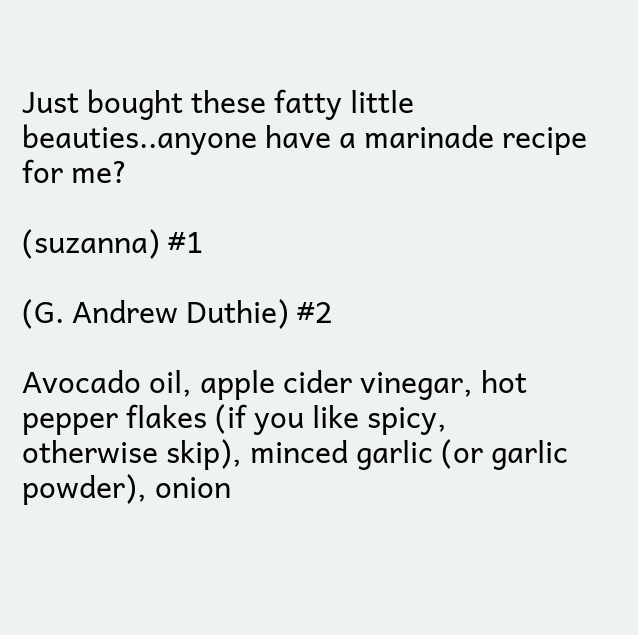Just bought these fatty little beauties..anyone have a marinade recipe for me?

(suzanna) #1

(G. Andrew Duthie) #2

Avocado oil, apple cider vinegar, hot pepper flakes (if you like spicy, otherwise skip), minced garlic (or garlic powder), onion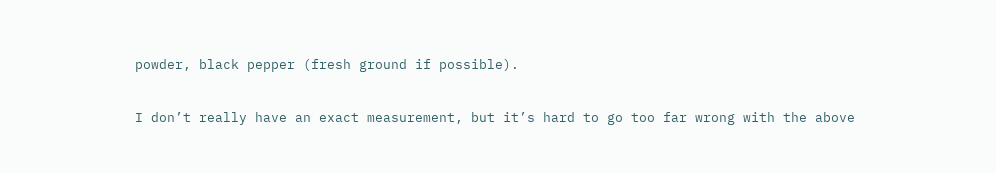powder, black pepper (fresh ground if possible).

I don’t really have an exact measurement, but it’s hard to go too far wrong with the above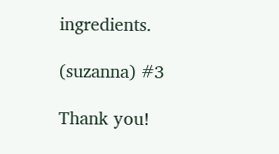ingredients.

(suzanna) #3

Thank you!